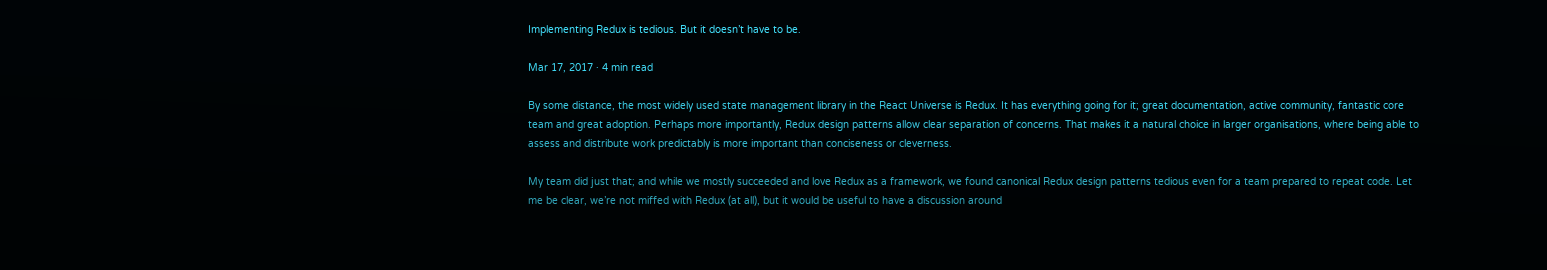Implementing Redux is tedious. But it doesn’t have to be.

Mar 17, 2017 · 4 min read

By some distance, the most widely used state management library in the React Universe is Redux. It has everything going for it; great documentation, active community, fantastic core team and great adoption. Perhaps more importantly, Redux design patterns allow clear separation of concerns. That makes it a natural choice in larger organisations, where being able to assess and distribute work predictably is more important than conciseness or cleverness.

My team did just that; and while we mostly succeeded and love Redux as a framework, we found canonical Redux design patterns tedious even for a team prepared to repeat code. Let me be clear, we’re not miffed with Redux (at all), but it would be useful to have a discussion around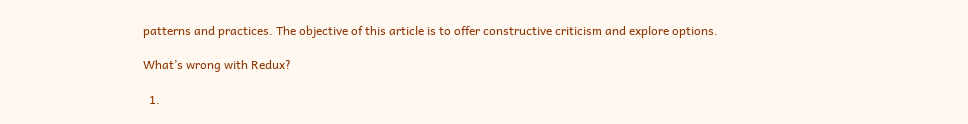patterns and practices. The objective of this article is to offer constructive criticism and explore options.

What’s wrong with Redux?

  1.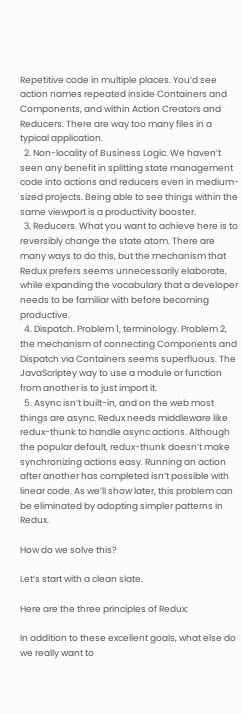Repetitive code in multiple places. You’d see action names repeated inside Containers and Components, and within Action Creators and Reducers. There are way too many files in a typical application.
  2. Non-locality of Business Logic. We haven’t seen any benefit in splitting state management code into actions and reducers even in medium-sized projects. Being able to see things within the same viewport is a productivity booster.
  3. Reducers. What you want to achieve here is to reversibly change the state atom. There are many ways to do this, but the mechanism that Redux prefers seems unnecessarily elaborate, while expanding the vocabulary that a developer needs to be familiar with before becoming productive.
  4. Dispatch. Problem 1, terminology. Problem 2, the mechanism of connecting Components and Dispatch via Containers seems superfluous. The JavaScriptey way to use a module or function from another is to just import it.
  5. Async isn’t built-in, and on the web most things are async. Redux needs middleware like redux-thunk to handle async actions. Although the popular default, redux-thunk doesn’t make synchronizing actions easy. Running an action after another has completed isn’t possible with linear code. As we’ll show later, this problem can be eliminated by adopting simpler patterns in Redux.

How do we solve this?

Let’s start with a clean slate.

Here are the three principles of Redux:

In addition to these excellent goals, what else do we really want to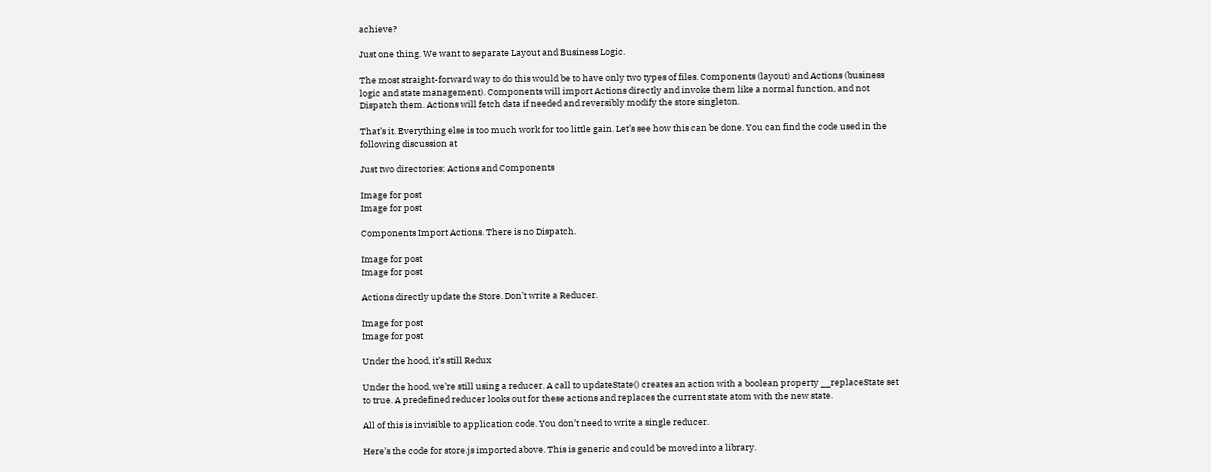achieve?

Just one thing. We want to separate Layout and Business Logic.

The most straight-forward way to do this would be to have only two types of files. Components (layout) and Actions (business logic and state management). Components will import Actions directly and invoke them like a normal function, and not Dispatch them. Actions will fetch data if needed and reversibly modify the store singleton.

That’s it. Everything else is too much work for too little gain. Let’s see how this can be done. You can find the code used in the following discussion at

Just two directories: Actions and Components

Image for post
Image for post

Components Import Actions. There is no Dispatch.

Image for post
Image for post

Actions directly update the Store. Don’t write a Reducer.

Image for post
Image for post

Under the hood, it’s still Redux

Under the hood, we’re still using a reducer. A call to updateState() creates an action with a boolean property __replaceState set to true. A predefined reducer looks out for these actions and replaces the current state atom with the new state.

All of this is invisible to application code. You don’t need to write a single reducer.

Here’s the code for store.js imported above. This is generic and could be moved into a library.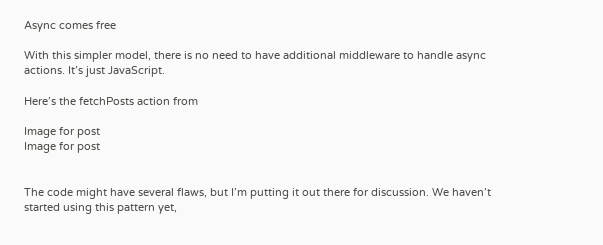Async comes free

With this simpler model, there is no need to have additional middleware to handle async actions. It’s just JavaScript.

Here’s the fetchPosts action from

Image for post
Image for post


The code might have several flaws, but I’m putting it out there for discussion. We haven’t started using this pattern yet,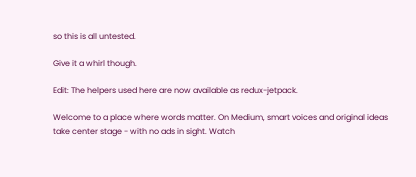so this is all untested.

Give it a whirl though.

Edit: The helpers used here are now available as redux-jetpack.

Welcome to a place where words matter. On Medium, smart voices and original ideas take center stage - with no ads in sight. Watch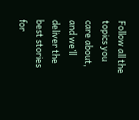Follow all the topics you care about, and we’ll deliver the best stories for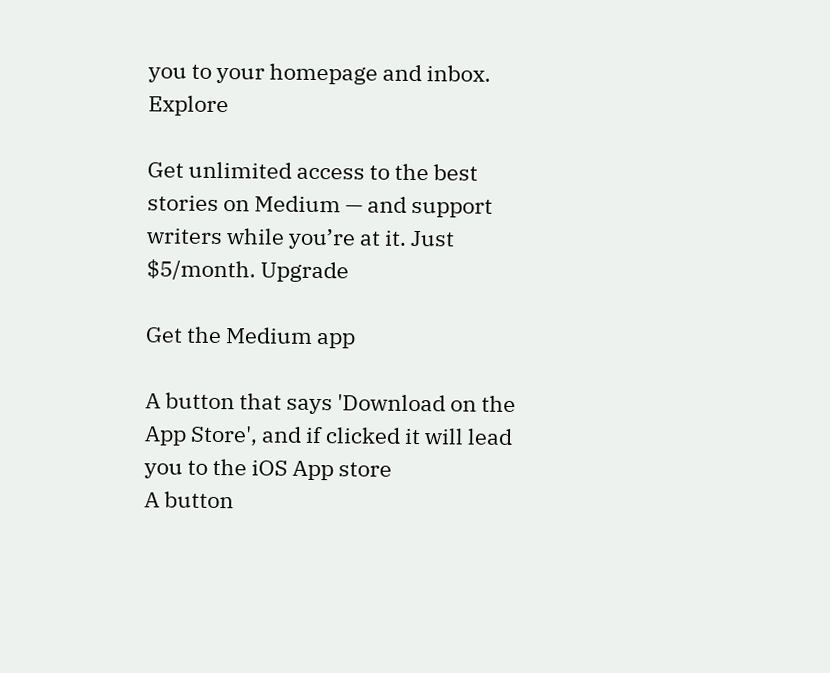you to your homepage and inbox. Explore

Get unlimited access to the best stories on Medium — and support writers while you’re at it. Just $5/month. Upgrade

Get the Medium app

A button that says 'Download on the App Store', and if clicked it will lead you to the iOS App store
A button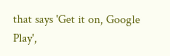that says 'Get it on, Google Play',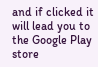and if clicked it will lead you to the Google Play store